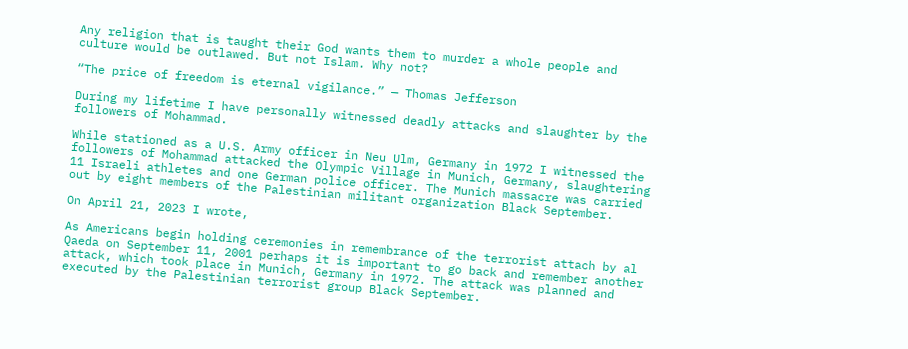Any religion that is taught their God wants them to murder a whole people and culture would be outlawed. But not Islam. Why not?

“The price of freedom is eternal vigilance.” — Thomas Jefferson

During my lifetime I have personally witnessed deadly attacks and slaughter by the followers of Mohammad.

While stationed as a U.S. Army officer in Neu Ulm, Germany in 1972 I witnessed the followers of Mohammad attacked the Olympic Village in Munich, Germany, slaughtering 11 Israeli athletes and one German police officer. The Munich massacre was carried out by eight members of the Palestinian militant organization Black September.

On April 21, 2023 I wrote,

As Americans begin holding ceremonies in remembrance of the terrorist attach by al Qaeda on September 11, 2001 perhaps it is important to go back and remember another attack, which took place in Munich, Germany in 1972. The attack was planned and executed by the Palestinian terrorist group Black September.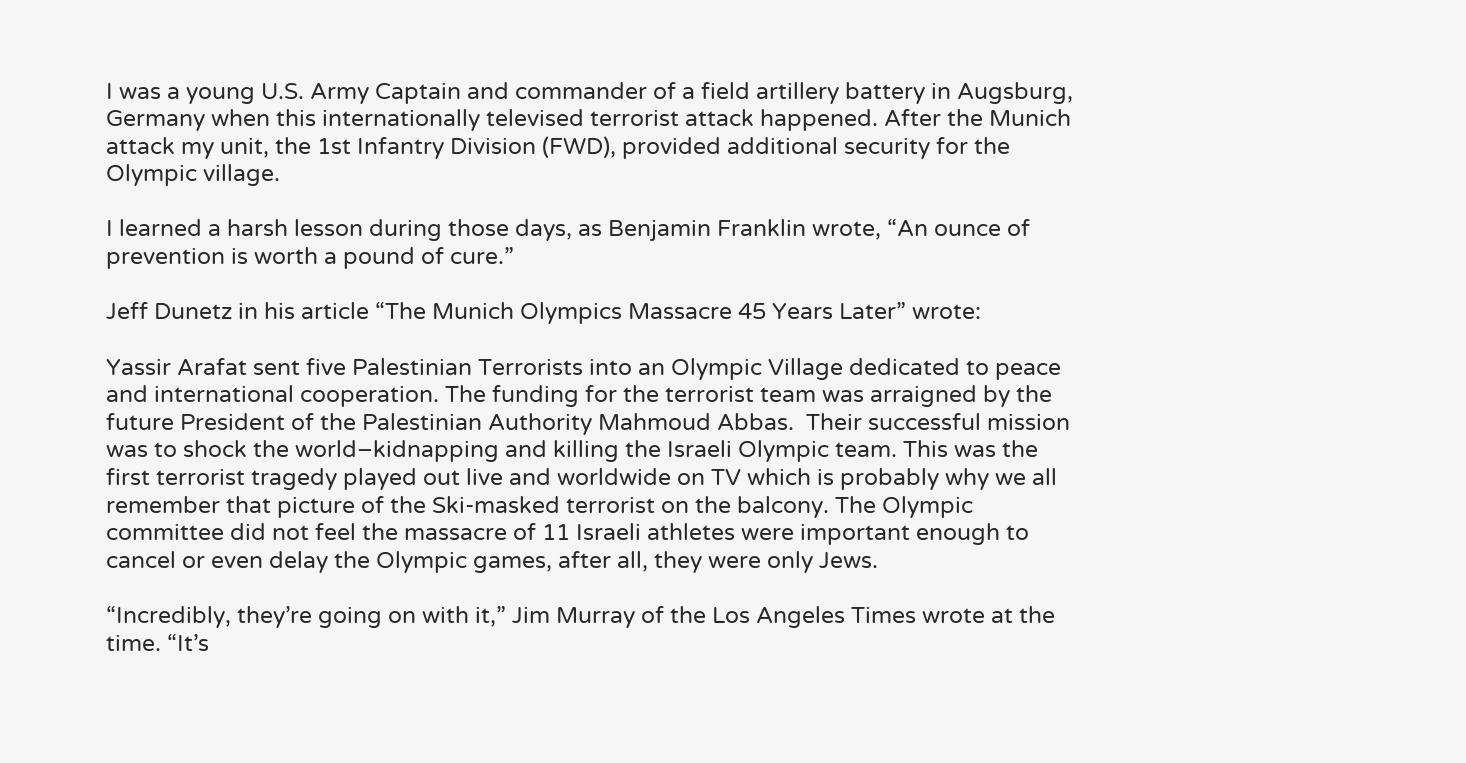I was a young U.S. Army Captain and commander of a field artillery battery in Augsburg, Germany when this internationally televised terrorist attack happened. After the Munich attack my unit, the 1st Infantry Division (FWD), provided additional security for the Olympic village.

I learned a harsh lesson during those days, as Benjamin Franklin wrote, “An ounce of prevention is worth a pound of cure.”

Jeff Dunetz in his article “The Munich Olympics Massacre 45 Years Later” wrote:

Yassir Arafat sent five Palestinian Terrorists into an Olympic Village dedicated to peace and international cooperation. The funding for the terrorist team was arraigned by the future President of the Palestinian Authority Mahmoud Abbas.  Their successful mission was to shock the world–kidnapping and killing the Israeli Olympic team. This was the first terrorist tragedy played out live and worldwide on TV which is probably why we all remember that picture of the Ski-masked terrorist on the balcony. The Olympic committee did not feel the massacre of 11 Israeli athletes were important enough to cancel or even delay the Olympic games, after all, they were only Jews.

“Incredibly, they’re going on with it,” Jim Murray of the Los Angeles Times wrote at the time. “It’s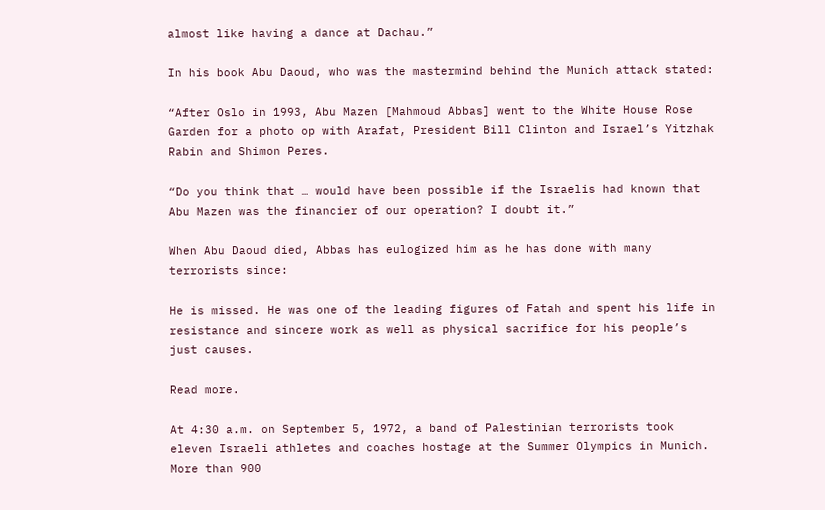almost like having a dance at Dachau.”

In his book Abu Daoud, who was the mastermind behind the Munich attack stated:

“After Oslo in 1993, Abu Mazen [Mahmoud Abbas] went to the White House Rose Garden for a photo op with Arafat, President Bill Clinton and Israel’s Yitzhak Rabin and Shimon Peres.

“Do you think that … would have been possible if the Israelis had known that Abu Mazen was the financier of our operation? I doubt it.”

When Abu Daoud died, Abbas has eulogized him as he has done with many terrorists since:

He is missed. He was one of the leading figures of Fatah and spent his life in resistance and sincere work as well as physical sacrifice for his people’s just causes.

Read more.

At 4:30 a.m. on September 5, 1972, a band of Palestinian terrorists took eleven Israeli athletes and coaches hostage at the Summer Olympics in Munich. More than 900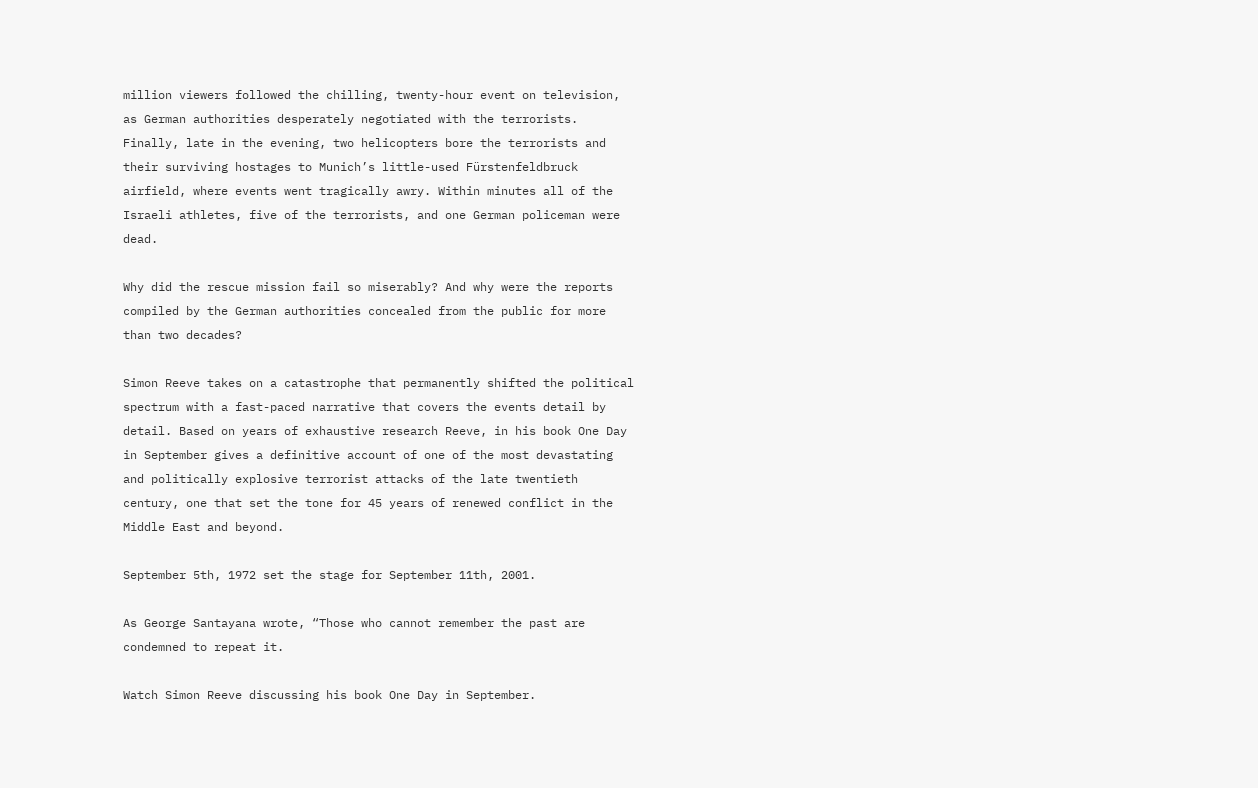million viewers followed the chilling, twenty-hour event on television, as German authorities desperately negotiated with the terrorists. Finally, late in the evening, two helicopters bore the terrorists and their surviving hostages to Munich’s little-used Fürstenfeldbruck airfield, where events went tragically awry. Within minutes all of the Israeli athletes, five of the terrorists, and one German policeman were dead.

Why did the rescue mission fail so miserably? And why were the reports compiled by the German authorities concealed from the public for more than two decades?

Simon Reeve takes on a catastrophe that permanently shifted the political spectrum with a fast-paced narrative that covers the events detail by detail. Based on years of exhaustive research Reeve, in his book One Day in September gives a definitive account of one of the most devastating and politically explosive terrorist attacks of the late twentieth century, one that set the tone for 45 years of renewed conflict in the Middle East and beyond.

September 5th, 1972 set the stage for September 11th, 2001.

As George Santayana wrote, “Those who cannot remember the past are condemned to repeat it.

Watch Simon Reeve discussing his book One Day in September.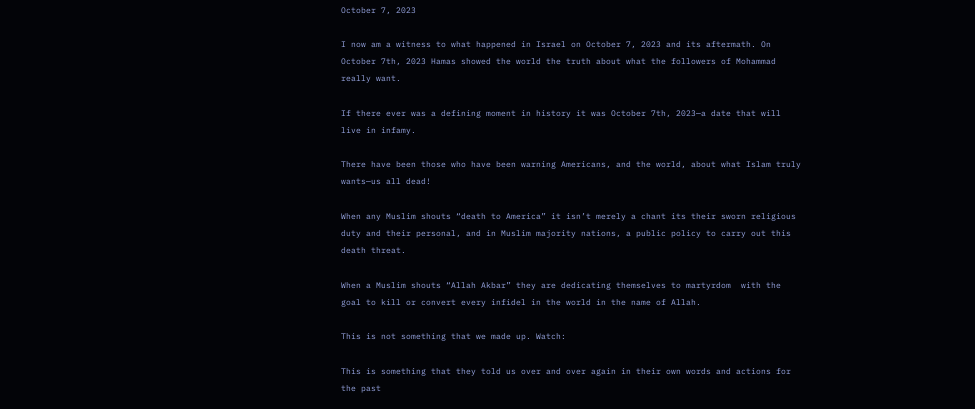October 7, 2023

I now am a witness to what happened in Israel on October 7, 2023 and its aftermath. On October 7th, 2023 Hamas showed the world the truth about what the followers of Mohammad really want.

If there ever was a defining moment in history it was October 7th, 2023—a date that will live in infamy.

There have been those who have been warning Americans, and the world, about what Islam truly wants—us all dead!

When any Muslim shouts “death to America” it isn’t merely a chant its their sworn religious duty and their personal, and in Muslim majority nations, a public policy to carry out this death threat.

When a Muslim shouts “Allah Akbar” they are dedicating themselves to martyrdom  with the goal to kill or convert every infidel in the world in the name of Allah.

This is not something that we made up. Watch:

This is something that they told us over and over again in their own words and actions for the past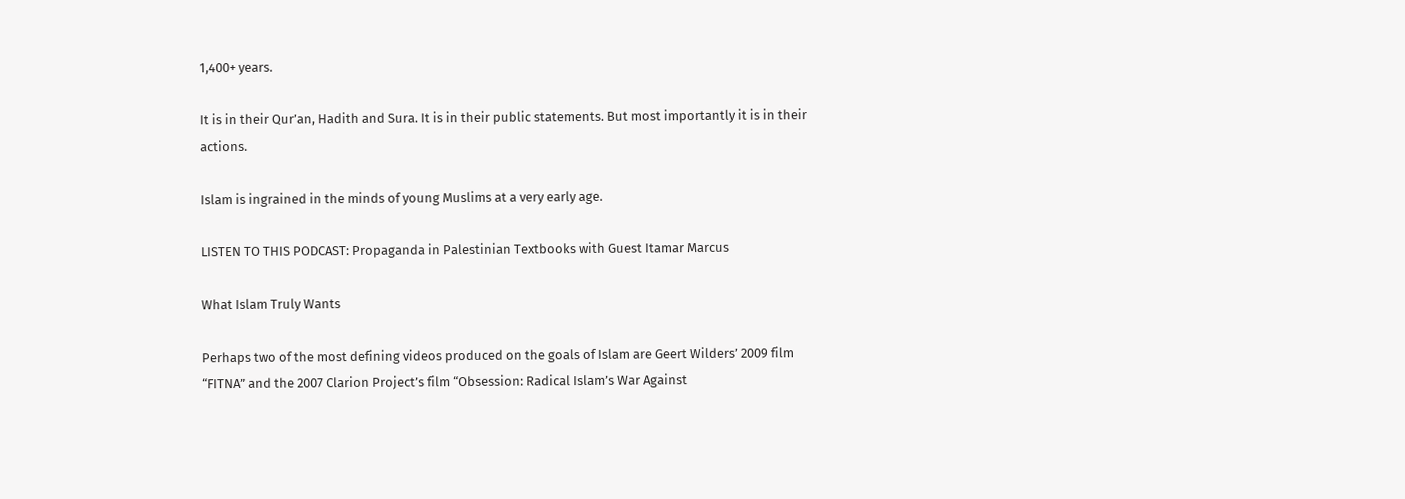1,400+ years.

It is in their Qur’an, Hadith and Sura. It is in their public statements. But most importantly it is in their actions.

Islam is ingrained in the minds of young Muslims at a very early age.

LISTEN TO THIS PODCAST: Propaganda in Palestinian Textbooks with Guest Itamar Marcus

What Islam Truly Wants

Perhaps two of the most defining videos produced on the goals of Islam are Geert Wilders’ 2009 film “FITNA” and the 2007 Clarion Project’s film “Obsession: Radical Islam’s War Against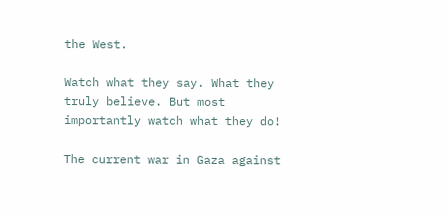the West.

Watch what they say. What they truly believe. But most importantly watch what they do!

The current war in Gaza against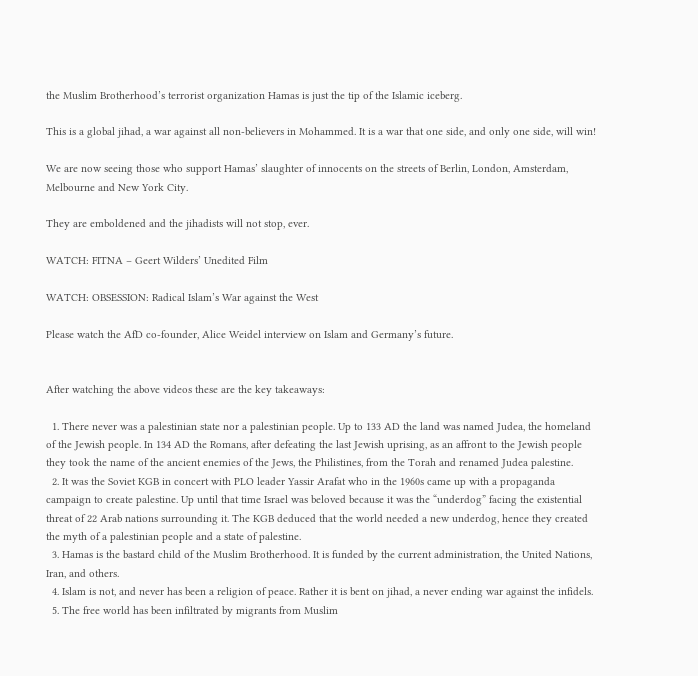the Muslim Brotherhood’s terrorist organization Hamas is just the tip of the Islamic iceberg.

This is a global jihad, a war against all non-believers in Mohammed. It is a war that one side, and only one side, will win!

We are now seeing those who support Hamas’ slaughter of innocents on the streets of Berlin, London, Amsterdam, Melbourne and New York City.

They are emboldened and the jihadists will not stop, ever.

WATCH: FITNA – Geert Wilders’ Unedited Film

WATCH: OBSESSION: Radical Islam’s War against the West

Please watch the AfD co-founder, Alice Weidel interview on Islam and Germany’s future.


After watching the above videos these are the key takeaways:

  1. There never was a palestinian state nor a palestinian people. Up to 133 AD the land was named Judea, the homeland of the Jewish people. In 134 AD the Romans, after defeating the last Jewish uprising, as an affront to the Jewish people they took the name of the ancient enemies of the Jews, the Philistines, from the Torah and renamed Judea palestine.
  2. It was the Soviet KGB in concert with PLO leader Yassir Arafat who in the 1960s came up with a propaganda campaign to create palestine. Up until that time Israel was beloved because it was the “underdog” facing the existential threat of 22 Arab nations surrounding it. The KGB deduced that the world needed a new underdog, hence they created the myth of a palestinian people and a state of palestine.
  3. Hamas is the bastard child of the Muslim Brotherhood. It is funded by the current administration, the United Nations, Iran, and others.
  4. Islam is not, and never has been a religion of peace. Rather it is bent on jihad, a never ending war against the infidels.
  5. The free world has been infiltrated by migrants from Muslim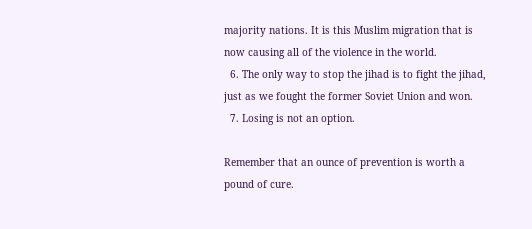majority nations. It is this Muslim migration that is now causing all of the violence in the world.
  6. The only way to stop the jihad is to fight the jihad, just as we fought the former Soviet Union and won.
  7. Losing is not an option.

Remember that an ounce of prevention is worth a pound of cure.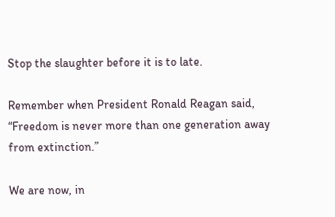Stop the slaughter before it is to late.

Remember when President Ronald Reagan said, “Freedom is never more than one generation away from extinction.”

We are now, in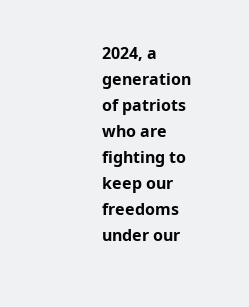2024, a generation of patriots who are fighting to keep our freedoms under our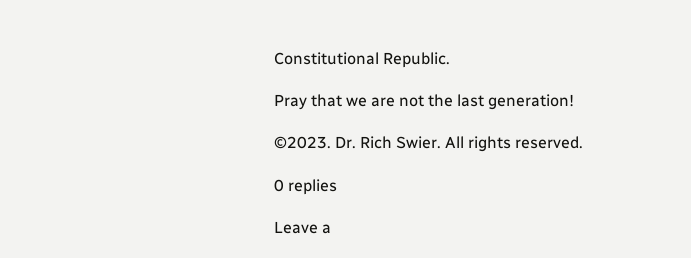Constitutional Republic.

Pray that we are not the last generation!

©2023. Dr. Rich Swier. All rights reserved.

0 replies

Leave a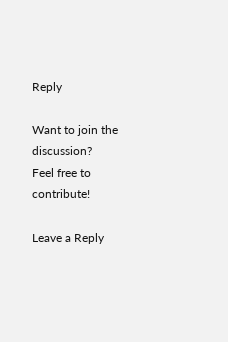Reply

Want to join the discussion?
Feel free to contribute!

Leave a Reply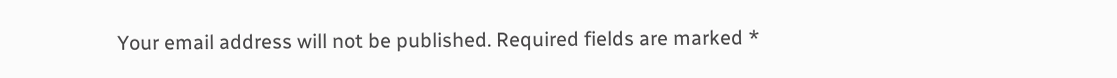Your email address will not be published. Required fields are marked *